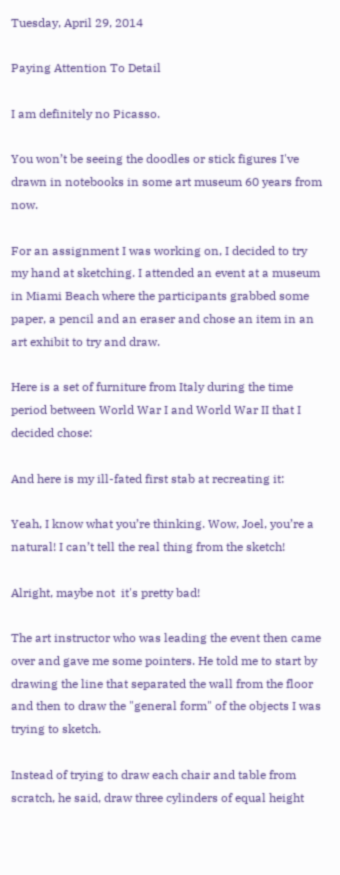Tuesday, April 29, 2014

Paying Attention To Detail

I am definitely no Picasso.

You won’t be seeing the doodles or stick figures I've drawn in notebooks in some art museum 60 years from now.

For an assignment I was working on, I decided to try my hand at sketching. I attended an event at a museum in Miami Beach where the participants grabbed some paper, a pencil and an eraser and chose an item in an art exhibit to try and draw.

Here is a set of furniture from Italy during the time period between World War I and World War II that I decided chose:

And here is my ill-fated first stab at recreating it:

Yeah, I know what you’re thinking. Wow, Joel, you’re a natural! I can’t tell the real thing from the sketch!

Alright, maybe not  it's pretty bad!

The art instructor who was leading the event then came over and gave me some pointers. He told me to start by drawing the line that separated the wall from the floor and then to draw the "general form" of the objects I was trying to sketch.

Instead of trying to draw each chair and table from scratch, he said, draw three cylinders of equal height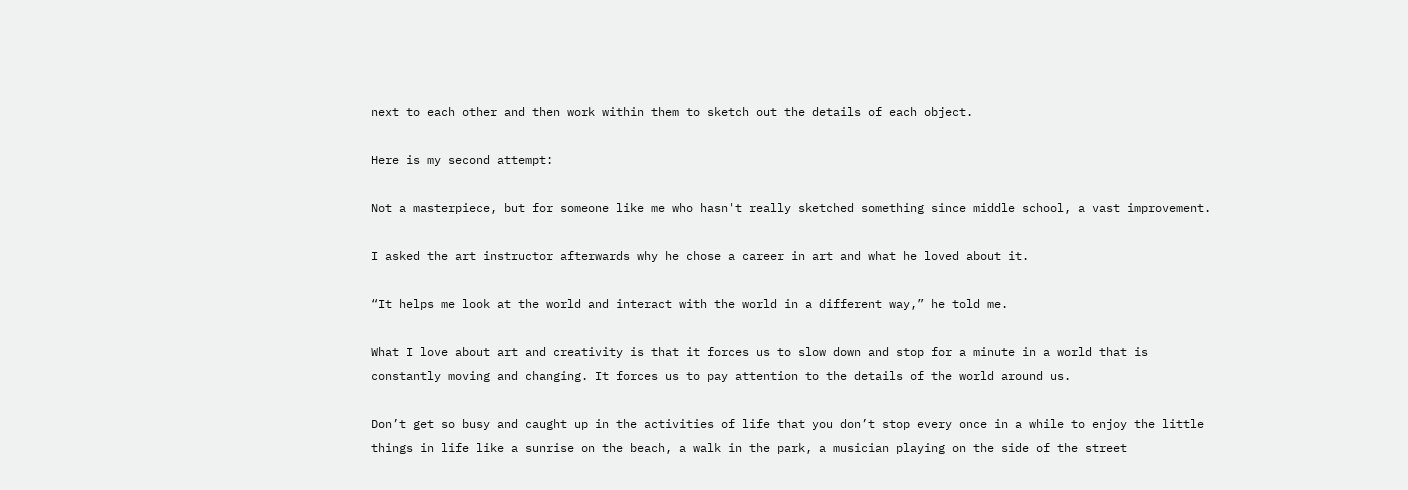next to each other and then work within them to sketch out the details of each object.

Here is my second attempt:

Not a masterpiece, but for someone like me who hasn't really sketched something since middle school, a vast improvement.

I asked the art instructor afterwards why he chose a career in art and what he loved about it.

“It helps me look at the world and interact with the world in a different way,” he told me.

What I love about art and creativity is that it forces us to slow down and stop for a minute in a world that is constantly moving and changing. It forces us to pay attention to the details of the world around us.

Don’t get so busy and caught up in the activities of life that you don’t stop every once in a while to enjoy the little things in life like a sunrise on the beach, a walk in the park, a musician playing on the side of the street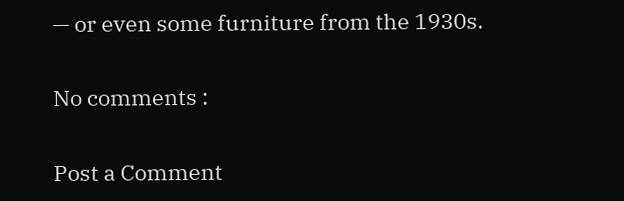— or even some furniture from the 1930s.

No comments :

Post a Comment